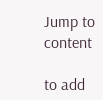Jump to content

to add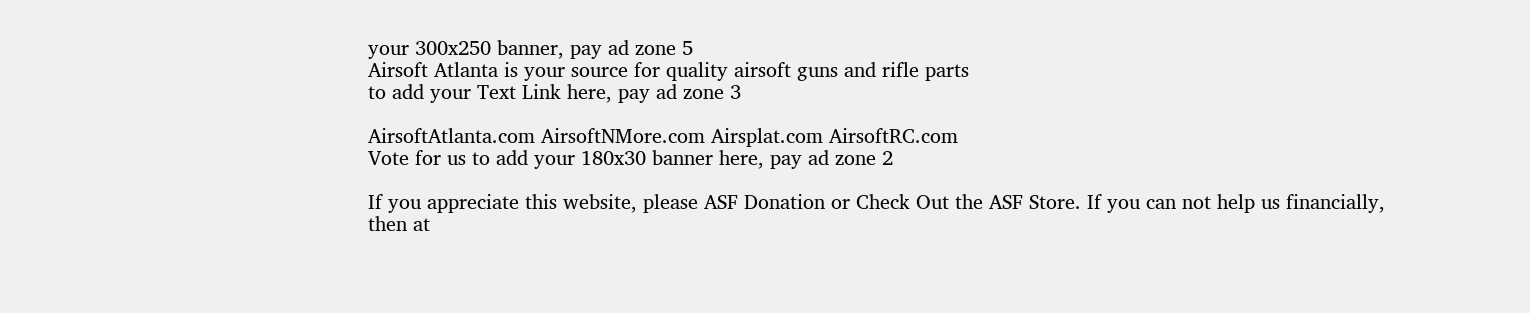your 300x250 banner, pay ad zone 5
Airsoft Atlanta is your source for quality airsoft guns and rifle parts
to add your Text Link here, pay ad zone 3

AirsoftAtlanta.com AirsoftNMore.com Airsplat.com AirsoftRC.com
Vote for us to add your 180x30 banner here, pay ad zone 2

If you appreciate this website, please ASF Donation or Check Out the ASF Store. If you can not help us financially,
then at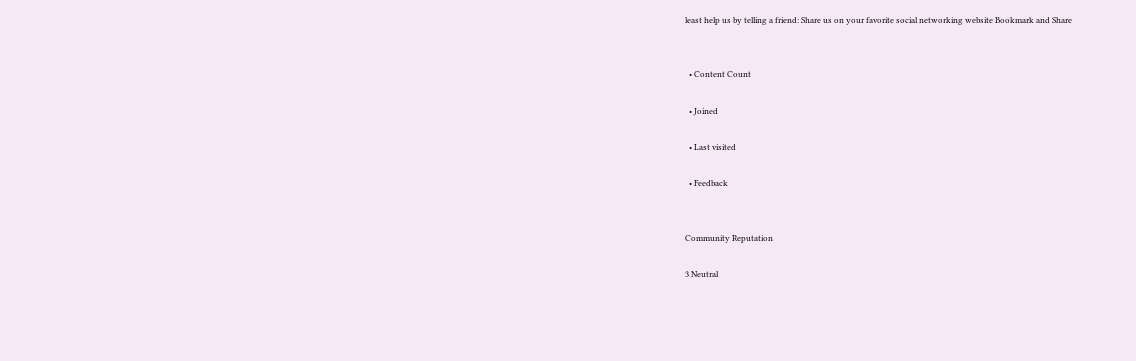least help us by telling a friend: Share us on your favorite social networking website Bookmark and Share


  • Content Count

  • Joined

  • Last visited

  • Feedback


Community Reputation

3 Neutral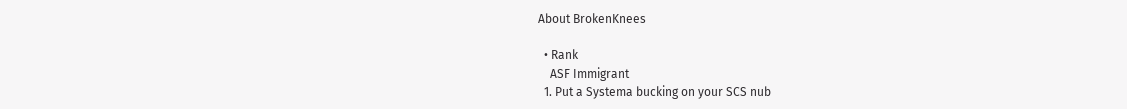About BrokenKnees

  • Rank
    ASF Immigrant
  1. Put a Systema bucking on your SCS nub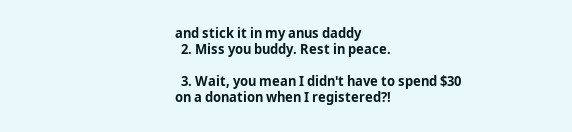and stick it in my anus daddy
  2. Miss you buddy. Rest in peace.

  3. Wait, you mean I didn't have to spend $30 on a donation when I registered?!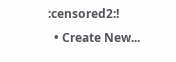:censored2:!
  • Create New...